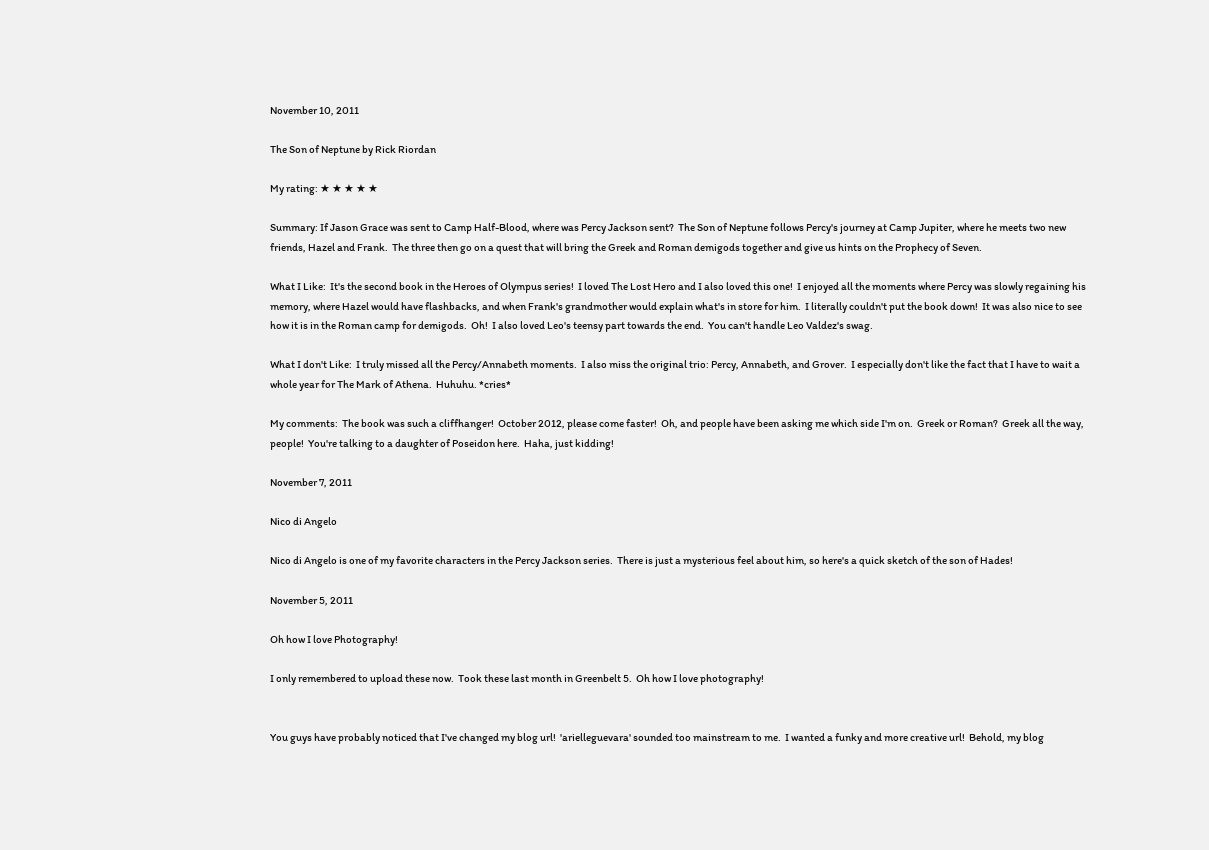November 10, 2011

The Son of Neptune by Rick Riordan

My rating: ★ ★ ★ ★ ★

Summary: If Jason Grace was sent to Camp Half-Blood, where was Percy Jackson sent?  The Son of Neptune follows Percy's journey at Camp Jupiter, where he meets two new friends, Hazel and Frank.  The three then go on a quest that will bring the Greek and Roman demigods together and give us hints on the Prophecy of Seven.

What I Like:  It's the second book in the Heroes of Olympus series!  I loved The Lost Hero and I also loved this one!  I enjoyed all the moments where Percy was slowly regaining his memory, where Hazel would have flashbacks, and when Frank's grandmother would explain what's in store for him.  I literally couldn't put the book down!  It was also nice to see how it is in the Roman camp for demigods.  Oh!  I also loved Leo's teensy part towards the end.  You can't handle Leo Valdez's swag.

What I don't Like:  I truly missed all the Percy/Annabeth moments.  I also miss the original trio: Percy, Annabeth, and Grover.  I especially don't like the fact that I have to wait a whole year for The Mark of Athena.  Huhuhu. *cries*

My comments:  The book was such a cliffhanger!  October 2012, please come faster!  Oh, and people have been asking me which side I'm on.  Greek or Roman?  Greek all the way, people!  You're talking to a daughter of Poseidon here.  Haha, just kidding!

November 7, 2011

Nico di Angelo

Nico di Angelo is one of my favorite characters in the Percy Jackson series.  There is just a mysterious feel about him, so here's a quick sketch of the son of Hades!

November 5, 2011

Oh how I love Photography!

I only remembered to upload these now.  Took these last month in Greenbelt 5.  Oh how I love photography!


You guys have probably noticed that I've changed my blog url!  'arielleguevara' sounded too mainstream to me.  I wanted a funky and more creative url!  Behold, my blog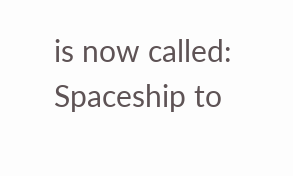is now called: Spaceship to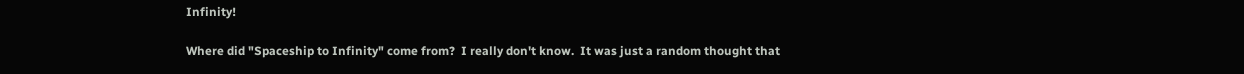Infinity!

Where did "Spaceship to Infinity" come from?  I really don't know.  It was just a random thought that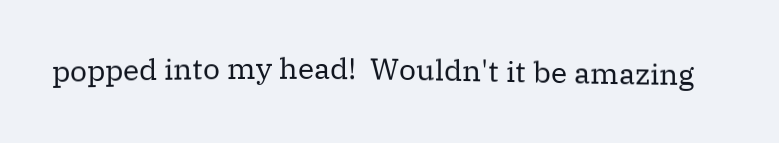popped into my head!  Wouldn't it be amazing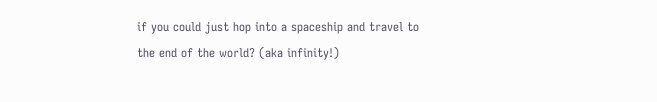if you could just hop into a spaceship and travel to the end of the world? (aka infinity!)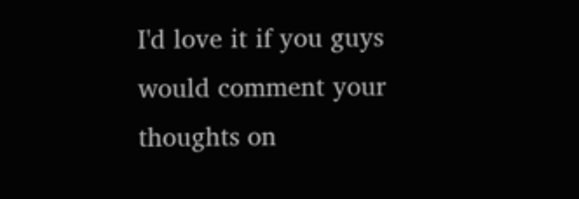I'd love it if you guys would comment your thoughts on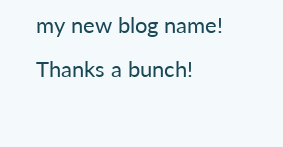my new blog name!  Thanks a bunch!